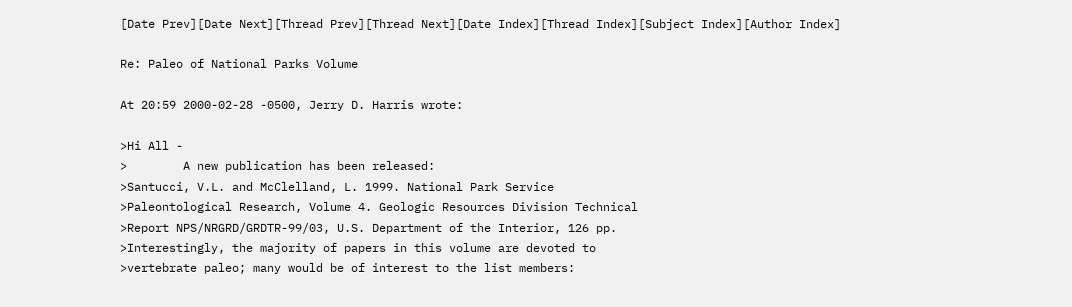[Date Prev][Date Next][Thread Prev][Thread Next][Date Index][Thread Index][Subject Index][Author Index]

Re: Paleo of National Parks Volume

At 20:59 2000-02-28 -0500, Jerry D. Harris wrote:

>Hi All -
>        A new publication has been released:
>Santucci, V.L. and McClelland, L. 1999. National Park Service
>Paleontological Research, Volume 4. Geologic Resources Division Technical
>Report NPS/NRGRD/GRDTR-99/03, U.S. Department of the Interior, 126 pp.
>Interestingly, the majority of papers in this volume are devoted to
>vertebrate paleo; many would be of interest to the list members: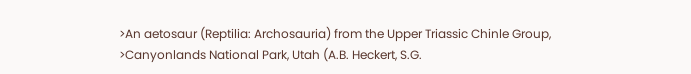>An aetosaur (Reptilia: Archosauria) from the Upper Triassic Chinle Group,
>Canyonlands National Park, Utah (A.B. Heckert, S.G.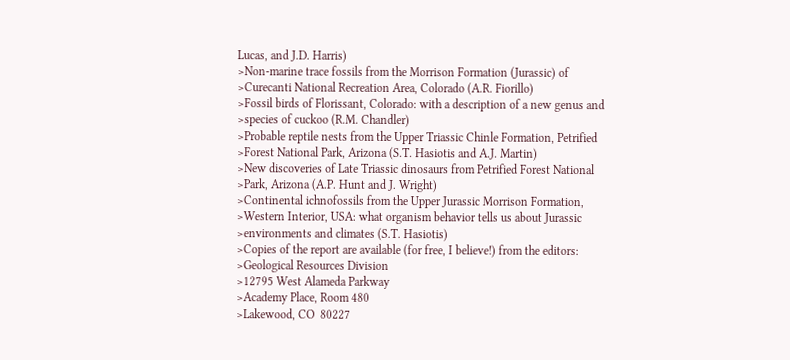Lucas, and J.D. Harris)
>Non-marine trace fossils from the Morrison Formation (Jurassic) of
>Curecanti National Recreation Area, Colorado (A.R. Fiorillo)
>Fossil birds of Florissant, Colorado: with a description of a new genus and
>species of cuckoo (R.M. Chandler)
>Probable reptile nests from the Upper Triassic Chinle Formation, Petrified
>Forest National Park, Arizona (S.T. Hasiotis and A.J. Martin)
>New discoveries of Late Triassic dinosaurs from Petrified Forest National
>Park, Arizona (A.P. Hunt and J. Wright)
>Continental ichnofossils from the Upper Jurassic Morrison Formation,
>Western Interior, USA: what organism behavior tells us about Jurassic
>environments and climates (S.T. Hasiotis)
>Copies of the report are available (for free, I believe!) from the editors:
>Geological Resources Division
>12795 West Alameda Parkway
>Academy Place, Room 480
>Lakewood, CO  80227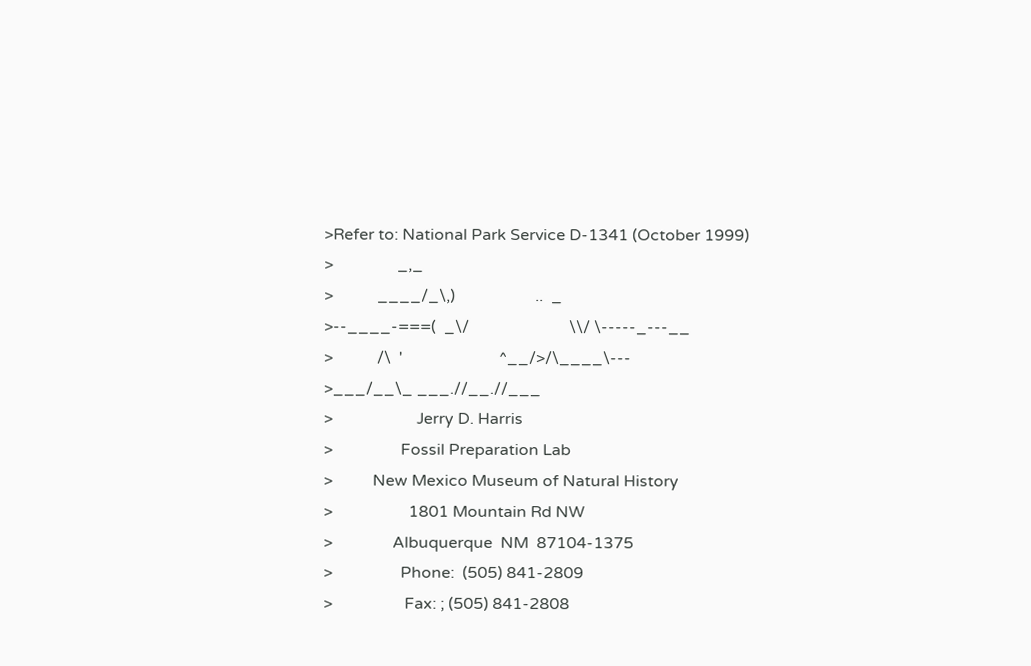>Refer to: National Park Service D-1341 (October 1999)
>                _,_
>           ____/_\,)                    ..  _
>--____-===(  _\/                         \\/ \-----_---__
>           /\  '                        ^__/>/\____\---
>___/__\_ ___.//__.//___
>                     Jerry D. Harris
>                 Fossil Preparation Lab
>          New Mexico Museum of Natural History
>                   1801 Mountain Rd NW
>               Albuquerque  NM  87104-1375
>                 Phone:  (505) 841-2809
>                  Fax: ; (505) 841-2808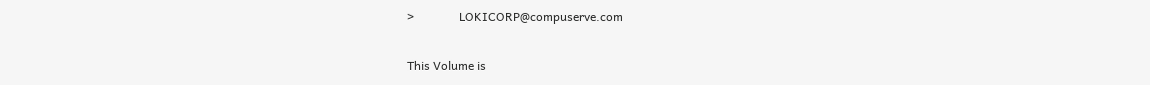>               LOKICORP@compuserve.com

This Volume is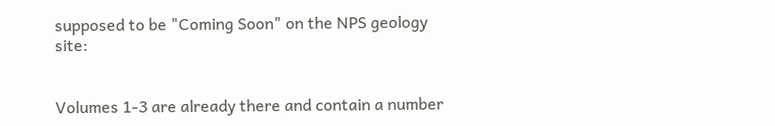supposed to be "Coming Soon" on the NPS geology site:


Volumes 1-3 are already there and contain a number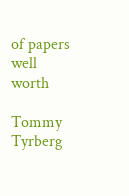of papers well worth

Tommy Tyrberg